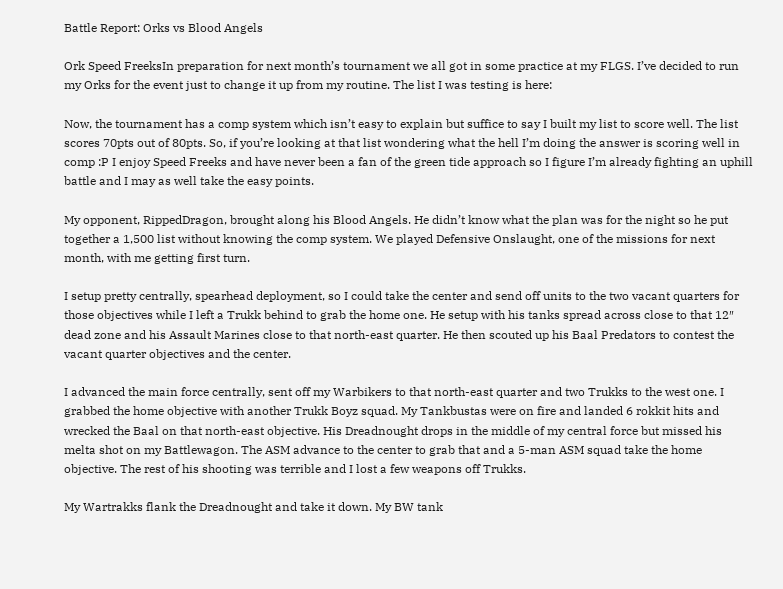Battle Report: Orks vs Blood Angels

Ork Speed FreeksIn preparation for next month’s tournament we all got in some practice at my FLGS. I’ve decided to run my Orks for the event just to change it up from my routine. The list I was testing is here:

Now, the tournament has a comp system which isn’t easy to explain but suffice to say I built my list to score well. The list scores 70pts out of 80pts. So, if you’re looking at that list wondering what the hell I’m doing the answer is scoring well in comp :P I enjoy Speed Freeks and have never been a fan of the green tide approach so I figure I’m already fighting an uphill battle and I may as well take the easy points.

My opponent, RippedDragon, brought along his Blood Angels. He didn’t know what the plan was for the night so he put together a 1,500 list without knowing the comp system. We played Defensive Onslaught, one of the missions for next month, with me getting first turn.

I setup pretty centrally, spearhead deployment, so I could take the center and send off units to the two vacant quarters for those objectives while I left a Trukk behind to grab the home one. He setup with his tanks spread across close to that 12″ dead zone and his Assault Marines close to that north-east quarter. He then scouted up his Baal Predators to contest the vacant quarter objectives and the center.

I advanced the main force centrally, sent off my Warbikers to that north-east quarter and two Trukks to the west one. I grabbed the home objective with another Trukk Boyz squad. My Tankbustas were on fire and landed 6 rokkit hits and wrecked the Baal on that north-east objective. His Dreadnought drops in the middle of my central force but missed his melta shot on my Battlewagon. The ASM advance to the center to grab that and a 5-man ASM squad take the home objective. The rest of his shooting was terrible and I lost a few weapons off Trukks.

My Wartrakks flank the Dreadnought and take it down. My BW tank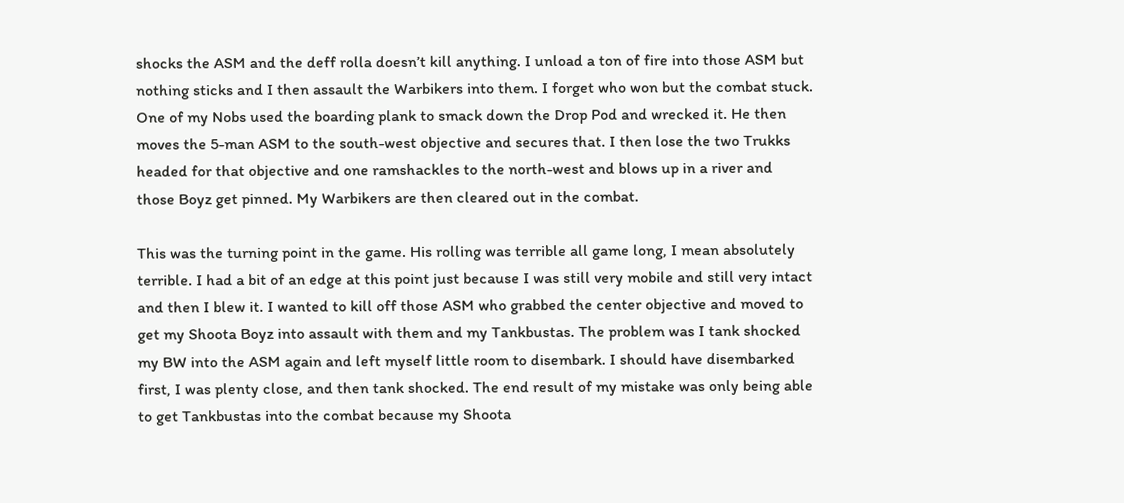shocks the ASM and the deff rolla doesn’t kill anything. I unload a ton of fire into those ASM but nothing sticks and I then assault the Warbikers into them. I forget who won but the combat stuck. One of my Nobs used the boarding plank to smack down the Drop Pod and wrecked it. He then moves the 5-man ASM to the south-west objective and secures that. I then lose the two Trukks headed for that objective and one ramshackles to the north-west and blows up in a river and those Boyz get pinned. My Warbikers are then cleared out in the combat.

This was the turning point in the game. His rolling was terrible all game long, I mean absolutely terrible. I had a bit of an edge at this point just because I was still very mobile and still very intact and then I blew it. I wanted to kill off those ASM who grabbed the center objective and moved to get my Shoota Boyz into assault with them and my Tankbustas. The problem was I tank shocked my BW into the ASM again and left myself little room to disembark. I should have disembarked first, I was plenty close, and then tank shocked. The end result of my mistake was only being able to get Tankbustas into the combat because my Shoota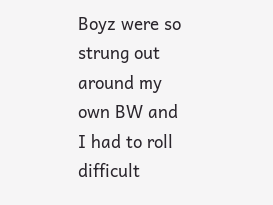Boyz were so strung out around my own BW and I had to roll difficult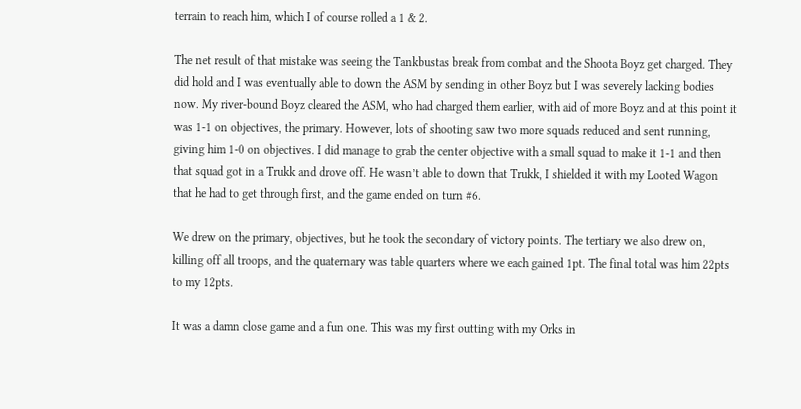terrain to reach him, which I of course rolled a 1 & 2.

The net result of that mistake was seeing the Tankbustas break from combat and the Shoota Boyz get charged. They did hold and I was eventually able to down the ASM by sending in other Boyz but I was severely lacking bodies now. My river-bound Boyz cleared the ASM, who had charged them earlier, with aid of more Boyz and at this point it was 1-1 on objectives, the primary. However, lots of shooting saw two more squads reduced and sent running, giving him 1-0 on objectives. I did manage to grab the center objective with a small squad to make it 1-1 and then that squad got in a Trukk and drove off. He wasn’t able to down that Trukk, I shielded it with my Looted Wagon that he had to get through first, and the game ended on turn #6.

We drew on the primary, objectives, but he took the secondary of victory points. The tertiary we also drew on, killing off all troops, and the quaternary was table quarters where we each gained 1pt. The final total was him 22pts to my 12pts.

It was a damn close game and a fun one. This was my first outting with my Orks in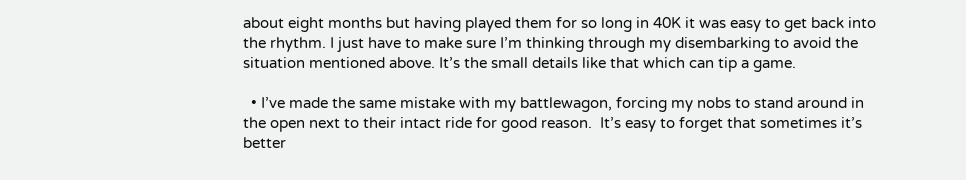about eight months but having played them for so long in 40K it was easy to get back into the rhythm. I just have to make sure I’m thinking through my disembarking to avoid the situation mentioned above. It’s the small details like that which can tip a game.

  • I’ve made the same mistake with my battlewagon, forcing my nobs to stand around in the open next to their intact ride for good reason.  It’s easy to forget that sometimes it’s better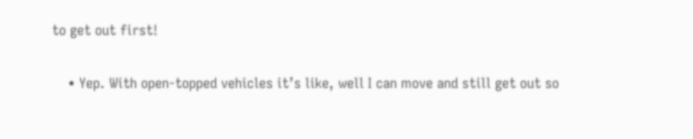to get out first!

    • Yep. With open-topped vehicles it’s like, well I can move and still get out so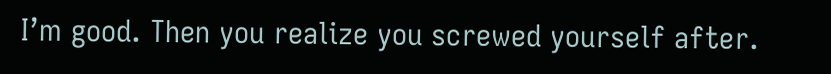I’m good. Then you realize you screwed yourself after.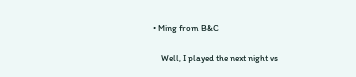• Ming from B&C

    Well, I played the next night vs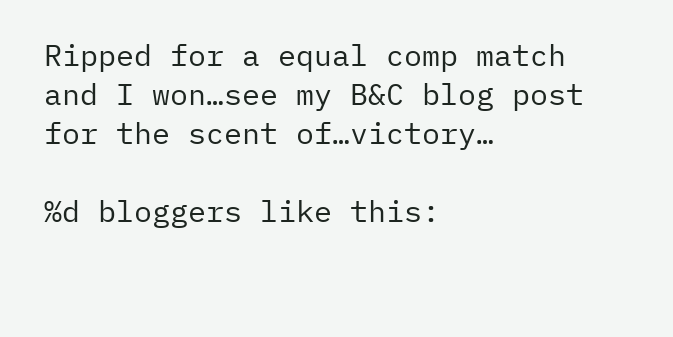Ripped for a equal comp match and I won…see my B&C blog post for the scent of…victory…

%d bloggers like this: